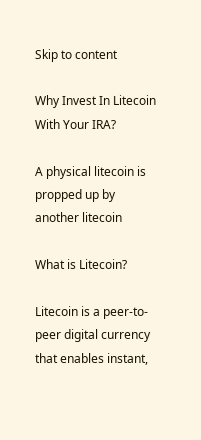Skip to content

Why Invest In Litecoin With Your IRA?

A physical litecoin is propped up by another litecoin

What is Litecoin?

Litecoin is a peer-to-peer digital currency that enables instant,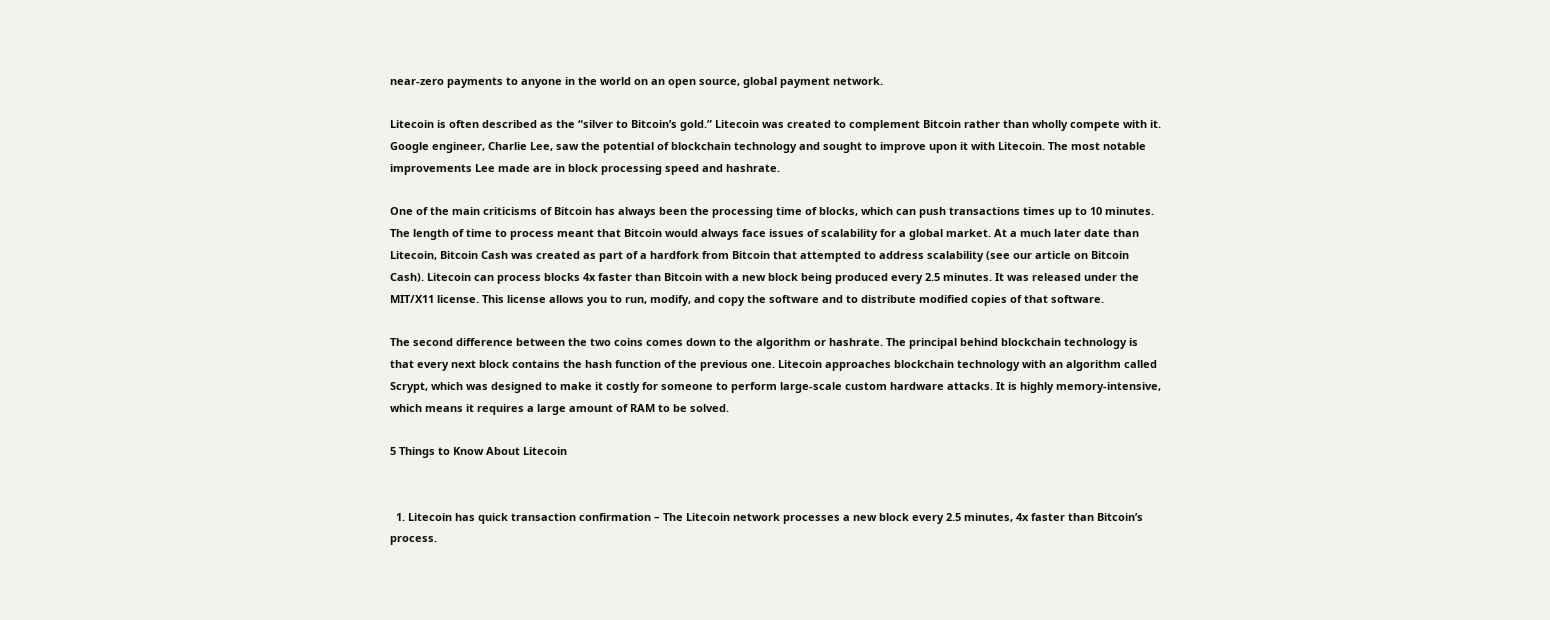near-zero payments to anyone in the world on an open source, global payment network.

Litecoin is often described as the “silver to Bitcoin’s gold.” Litecoin was created to complement Bitcoin rather than wholly compete with it. Google engineer, Charlie Lee, saw the potential of blockchain technology and sought to improve upon it with Litecoin. The most notable improvements Lee made are in block processing speed and hashrate.

One of the main criticisms of Bitcoin has always been the processing time of blocks, which can push transactions times up to 10 minutes. The length of time to process meant that Bitcoin would always face issues of scalability for a global market. At a much later date than Litecoin, Bitcoin Cash was created as part of a hardfork from Bitcoin that attempted to address scalability (see our article on Bitcoin Cash). Litecoin can process blocks 4x faster than Bitcoin with a new block being produced every 2.5 minutes. It was released under the MIT/X11 license. This license allows you to run, modify, and copy the software and to distribute modified copies of that software.

The second difference between the two coins comes down to the algorithm or hashrate. The principal behind blockchain technology is that every next block contains the hash function of the previous one. Litecoin approaches blockchain technology with an algorithm called Scrypt, which was designed to make it costly for someone to perform large-scale custom hardware attacks. It is highly memory-intensive, which means it requires a large amount of RAM to be solved.

5 Things to Know About Litecoin


  1. Litecoin has quick transaction confirmation – The Litecoin network processes a new block every 2.5 minutes, 4x faster than Bitcoin’s process.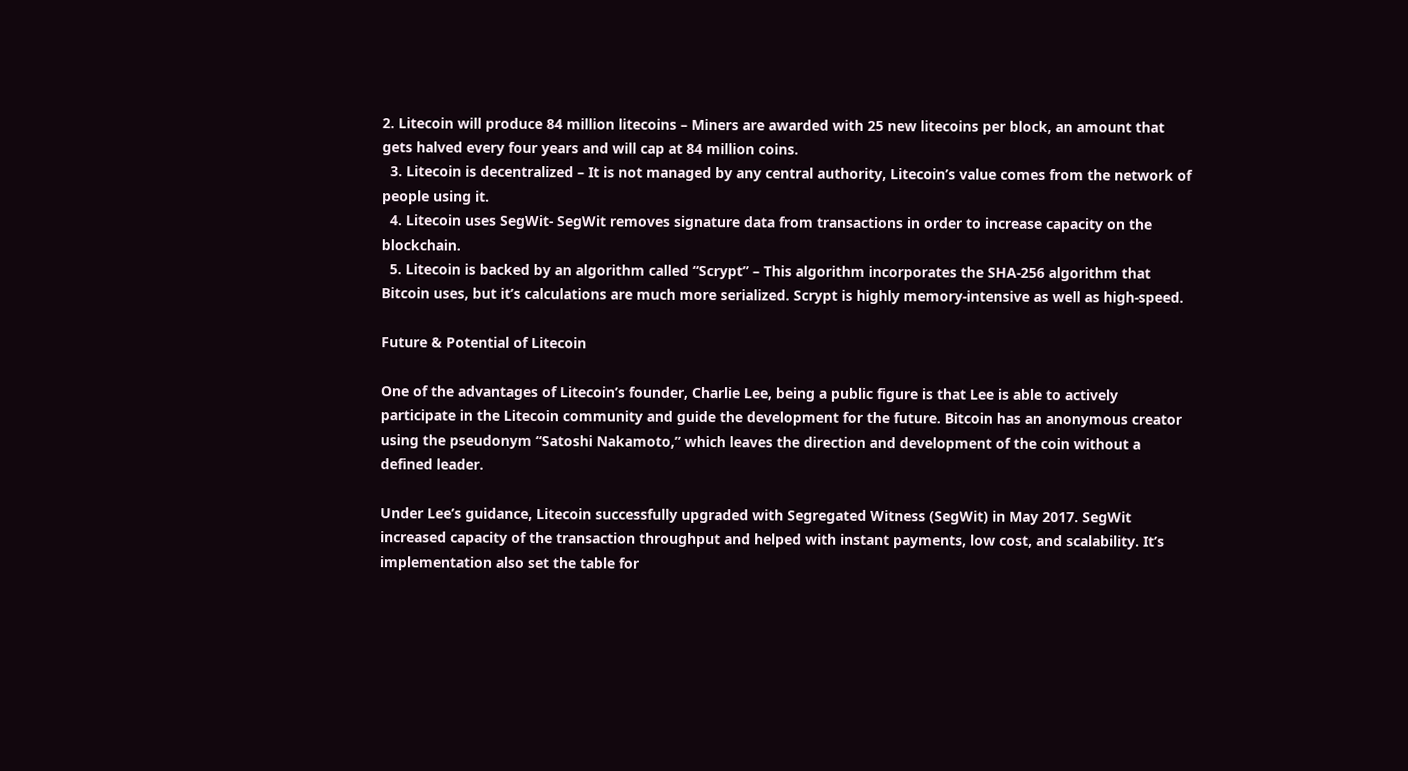2. Litecoin will produce 84 million litecoins – Miners are awarded with 25 new litecoins per block, an amount that gets halved every four years and will cap at 84 million coins.
  3. Litecoin is decentralized – It is not managed by any central authority, Litecoin’s value comes from the network of people using it.
  4. Litecoin uses SegWit- SegWit removes signature data from transactions in order to increase capacity on the blockchain.
  5. Litecoin is backed by an algorithm called “Scrypt” – This algorithm incorporates the SHA-256 algorithm that Bitcoin uses, but it’s calculations are much more serialized. Scrypt is highly memory-intensive as well as high-speed.

Future & Potential of Litecoin

One of the advantages of Litecoin’s founder, Charlie Lee, being a public figure is that Lee is able to actively participate in the Litecoin community and guide the development for the future. Bitcoin has an anonymous creator using the pseudonym “Satoshi Nakamoto,” which leaves the direction and development of the coin without a defined leader.

Under Lee’s guidance, Litecoin successfully upgraded with Segregated Witness (SegWit) in May 2017. SegWit increased capacity of the transaction throughput and helped with instant payments, low cost, and scalability. It’s implementation also set the table for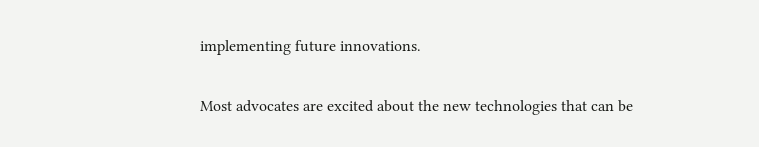implementing future innovations.

Most advocates are excited about the new technologies that can be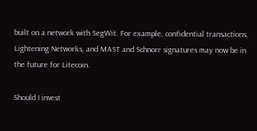built on a network with SegWit. For example, confidential transactions, Lightening Networks, and MAST and Schnorr signatures may now be in the future for Litecoin.

Should I invest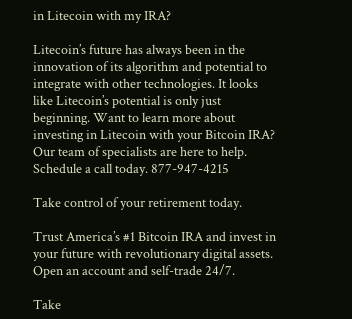in Litecoin with my IRA?

Litecoin’s future has always been in the innovation of its algorithm and potential to integrate with other technologies. It looks like Litecoin’s potential is only just beginning. Want to learn more about investing in Litecoin with your Bitcoin IRA? Our team of specialists are here to help. Schedule a call today. 877-947-4215

Take control of your retirement today.

Trust America’s #1 Bitcoin IRA and invest in your future with revolutionary digital assets. Open an account and self-trade 24/7.

Take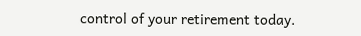control of your retirement today.